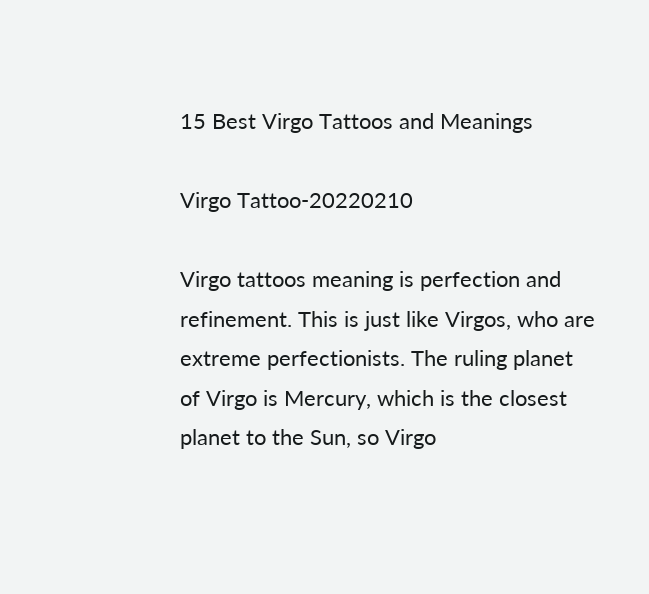15 Best Virgo Tattoos and Meanings

Virgo Tattoo-20220210

Virgo tattoos meaning is perfection and refinement. This is just like Virgos, who are extreme perfectionists. The ruling planet of Virgo is Mercury, which is the closest planet to the Sun, so Virgo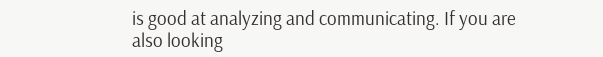is good at analyzing and communicating. If you are also looking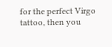for the perfect Virgo tattoo, then you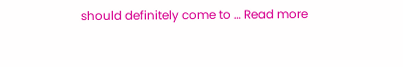should definitely come to … Read more